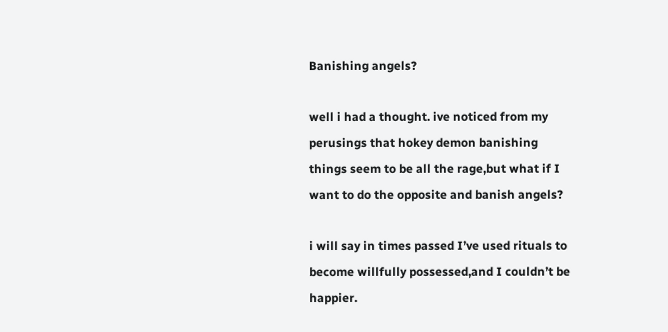Banishing angels?

well i had a thought. ive noticed from my perusings that hokey demon banishing things seem to be all the rage,but what if I want to do the opposite and banish angels?

i will say in times passed I’ve used rituals to become willfully possessed,and I couldn’t be happier.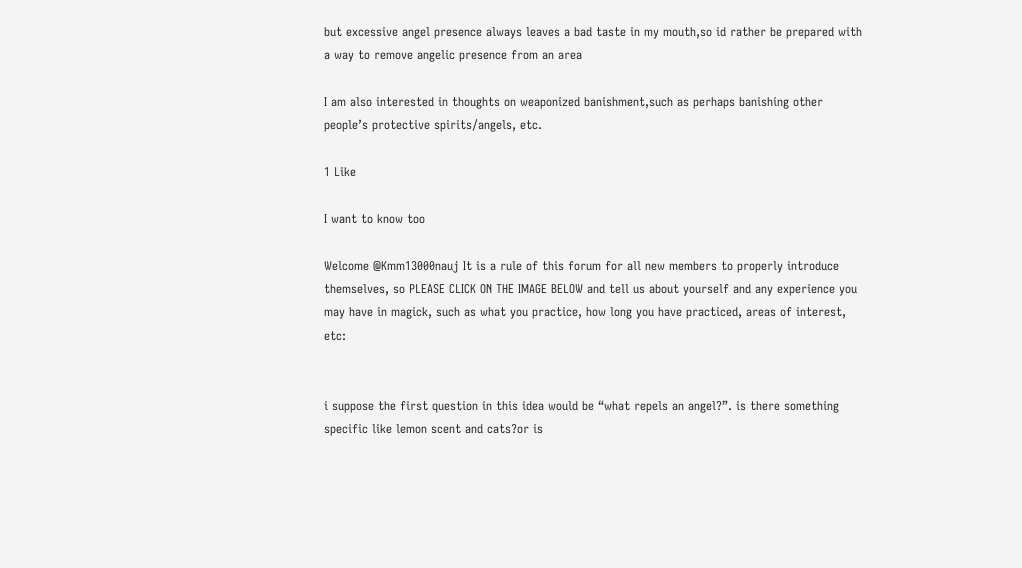but excessive angel presence always leaves a bad taste in my mouth,so id rather be prepared with a way to remove angelic presence from an area

I am also interested in thoughts on weaponized banishment,such as perhaps banishing other people’s protective spirits/angels, etc.

1 Like

I want to know too

Welcome @Kmm13000nauj It is a rule of this forum for all new members to properly introduce themselves, so PLEASE CLICK ON THE IMAGE BELOW and tell us about yourself and any experience you may have in magick, such as what you practice, how long you have practiced, areas of interest, etc:


i suppose the first question in this idea would be “what repels an angel?”. is there something specific like lemon scent and cats?or is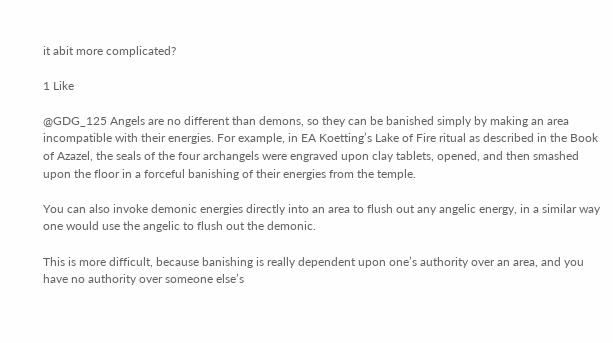it abit more complicated?

1 Like

@GDG_125 Angels are no different than demons, so they can be banished simply by making an area incompatible with their energies. For example, in EA Koetting’s Lake of Fire ritual as described in the Book of Azazel, the seals of the four archangels were engraved upon clay tablets, opened, and then smashed upon the floor in a forceful banishing of their energies from the temple.

You can also invoke demonic energies directly into an area to flush out any angelic energy, in a similar way one would use the angelic to flush out the demonic.

This is more difficult, because banishing is really dependent upon one’s authority over an area, and you have no authority over someone else’s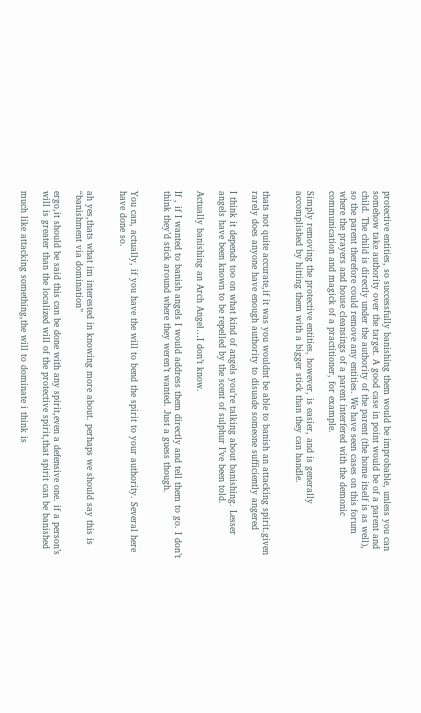protective entities, so successfully banishing them would be improbable, unless you can somehow take authority over the target. A good case in point would be of a parent and child. The child is directly under the authority of the parent (the home itself is as well), so the parent therefore could remove any entities. We have seen cases on this forum where the prayers and house cleansings of a parent interfered with the demonic communication and magick of a practitioner, for example.

Simply removing the protective entities, however, is easier, and is generally accomplished by hitting them with a bigger stick than they can handle.


thats not quite accurate,if it was you wouldnt be able to banish an attacking spirit.given rarely does anyone have enough authority to disuade someone sufficiently angered

I think it depends too on what kind of angels you’re talking about banishing. Lesser angels have been known to be repelled by the scent of sulphur I’ve been told.

Actually banishing an Arch Angel…I don’t know.

If , if I wanted to banish angels I would address them directly and tell them to go. I don’t think they’d stick around where they weren’t wanted. Just a guess though.


You can, actually, if you have the will to bend the spirit to your authority. Several here have done so.


ah yes,thats what im interested in knowing more about. perhaps we should say this is “banishment via domination”

ergo,it should be said this can be done with any spirit,even a defensive one. if a person’s will is greater than the localized will of the protective spirit,that spirit can be banished

much like attacking something,the will to dominate i think is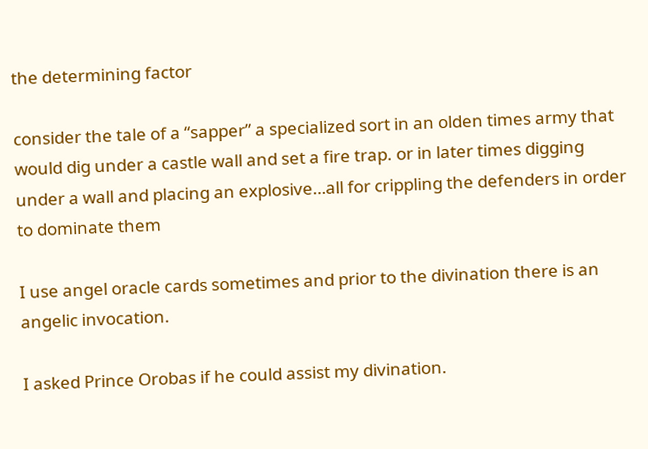the determining factor

consider the tale of a “sapper” a specialized sort in an olden times army that would dig under a castle wall and set a fire trap. or in later times digging under a wall and placing an explosive…all for crippling the defenders in order to dominate them

I use angel oracle cards sometimes and prior to the divination there is an angelic invocation.

I asked Prince Orobas if he could assist my divination.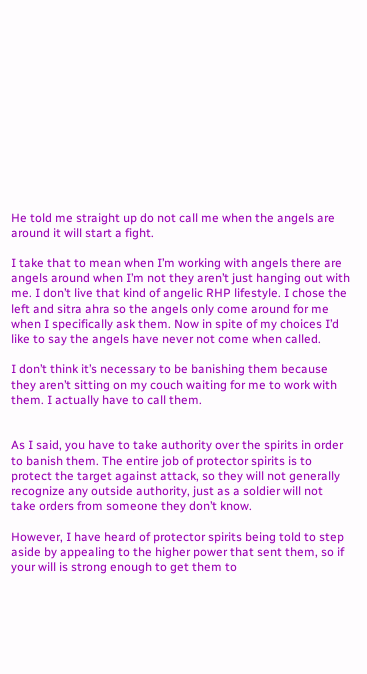He told me straight up do not call me when the angels are around it will start a fight.

I take that to mean when I’m working with angels there are angels around when I’m not they aren’t just hanging out with me. I don’t live that kind of angelic RHP lifestyle. I chose the left and sitra ahra so the angels only come around for me when I specifically ask them. Now in spite of my choices I’d like to say the angels have never not come when called.

I don’t think it’s necessary to be banishing them because they aren’t sitting on my couch waiting for me to work with them. I actually have to call them.


As I said, you have to take authority over the spirits in order to banish them. The entire job of protector spirits is to protect the target against attack, so they will not generally recognize any outside authority, just as a soldier will not take orders from someone they don’t know.

However, I have heard of protector spirits being told to step aside by appealing to the higher power that sent them, so if your will is strong enough to get them to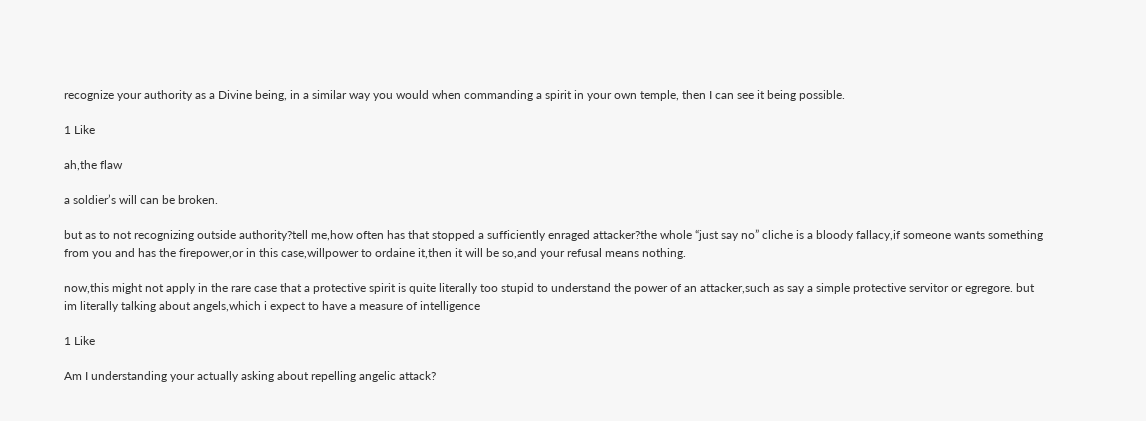recognize your authority as a Divine being, in a similar way you would when commanding a spirit in your own temple, then I can see it being possible.

1 Like

ah,the flaw

a soldier’s will can be broken.

but as to not recognizing outside authority?tell me,how often has that stopped a sufficiently enraged attacker?the whole “just say no” cliche is a bloody fallacy,if someone wants something from you and has the firepower,or in this case,willpower to ordaine it,then it will be so,and your refusal means nothing.

now,this might not apply in the rare case that a protective spirit is quite literally too stupid to understand the power of an attacker,such as say a simple protective servitor or egregore. but im literally talking about angels,which i expect to have a measure of intelligence

1 Like

Am I understanding your actually asking about repelling angelic attack?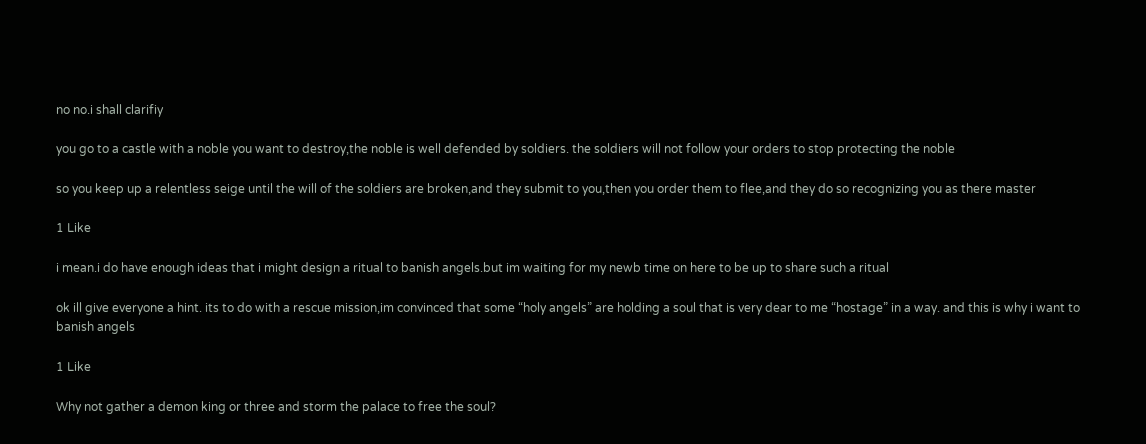no no.i shall clarifiy

you go to a castle with a noble you want to destroy,the noble is well defended by soldiers. the soldiers will not follow your orders to stop protecting the noble

so you keep up a relentless seige until the will of the soldiers are broken,and they submit to you,then you order them to flee,and they do so recognizing you as there master

1 Like

i mean.i do have enough ideas that i might design a ritual to banish angels.but im waiting for my newb time on here to be up to share such a ritual

ok ill give everyone a hint. its to do with a rescue mission,im convinced that some “holy angels” are holding a soul that is very dear to me “hostage” in a way. and this is why i want to banish angels

1 Like

Why not gather a demon king or three and storm the palace to free the soul?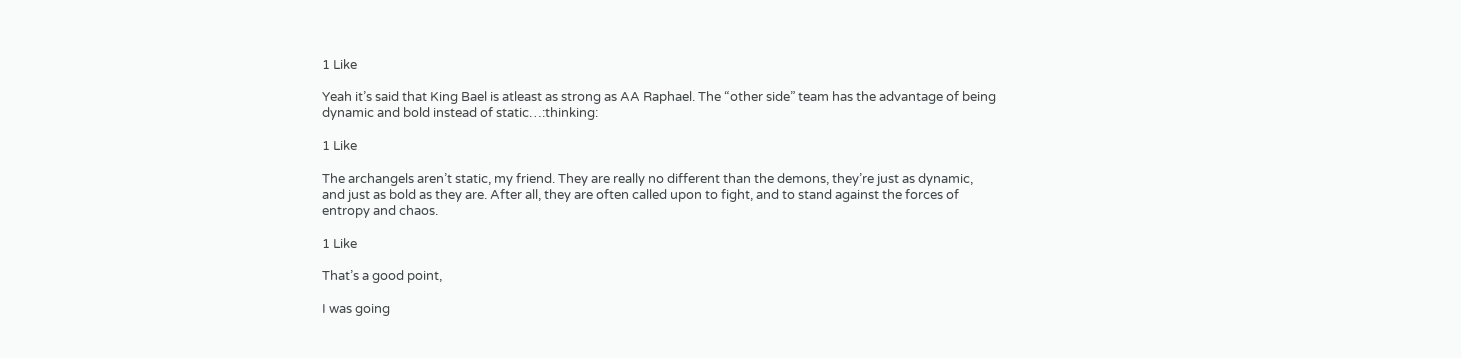1 Like

Yeah it’s said that King Bael is atleast as strong as AA Raphael. The “other side” team has the advantage of being dynamic and bold instead of static…:thinking:

1 Like

The archangels aren’t static, my friend. They are really no different than the demons, they’re just as dynamic, and just as bold as they are. After all, they are often called upon to fight, and to stand against the forces of entropy and chaos.

1 Like

That’s a good point,

I was going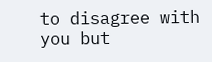to disagree with you but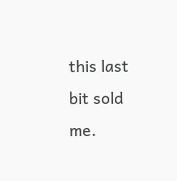this last bit sold me.